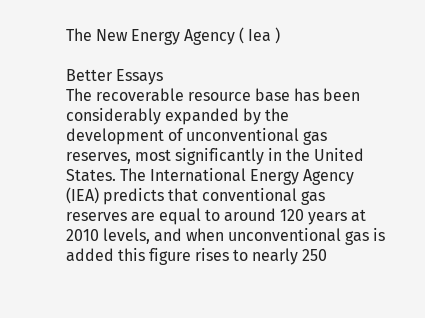The New Energy Agency ( Iea )

Better Essays
The recoverable resource base has been considerably expanded by the development of unconventional gas reserves, most significantly in the United States. The International Energy Agency (IEA) predicts that conventional gas reserves are equal to around 120 years at 2010 levels, and when unconventional gas is added this figure rises to nearly 250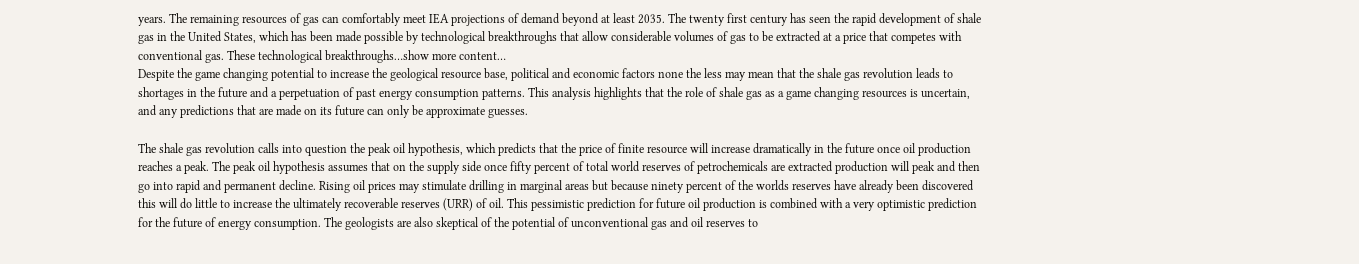years. The remaining resources of gas can comfortably meet IEA projections of demand beyond at least 2035. The twenty first century has seen the rapid development of shale gas in the United States, which has been made possible by technological breakthroughs that allow considerable volumes of gas to be extracted at a price that competes with conventional gas. These technological breakthroughs…show more content…
Despite the game changing potential to increase the geological resource base, political and economic factors none the less may mean that the shale gas revolution leads to shortages in the future and a perpetuation of past energy consumption patterns. This analysis highlights that the role of shale gas as a game changing resources is uncertain, and any predictions that are made on its future can only be approximate guesses.

The shale gas revolution calls into question the peak oil hypothesis, which predicts that the price of finite resource will increase dramatically in the future once oil production reaches a peak. The peak oil hypothesis assumes that on the supply side once fifty percent of total world reserves of petrochemicals are extracted production will peak and then go into rapid and permanent decline. Rising oil prices may stimulate drilling in marginal areas but because ninety percent of the worlds reserves have already been discovered this will do little to increase the ultimately recoverable reserves (URR) of oil. This pessimistic prediction for future oil production is combined with a very optimistic prediction for the future of energy consumption. The geologists are also skeptical of the potential of unconventional gas and oil reserves to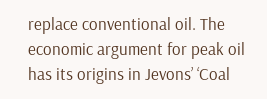replace conventional oil. The economic argument for peak oil has its origins in Jevons’ ‘Coal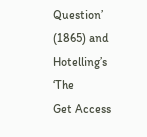Question’ (1865) and Hotelling’s ‘The
Get Access